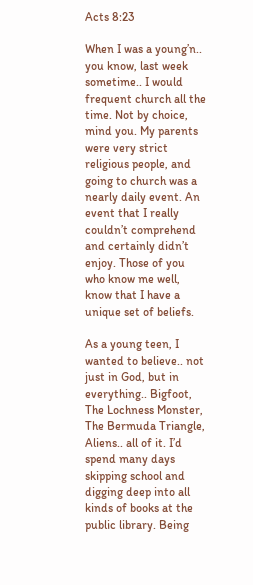Acts 8:23

When I was a young’n.. you know, last week sometime.. I would frequent church all the time. Not by choice, mind you. My parents were very strict religious people, and going to church was a nearly daily event. An event that I really couldn’t comprehend and certainly didn’t enjoy. Those of you who know me well, know that I have a unique set of beliefs.

As a young teen, I wanted to believe.. not just in God, but in everything.. Bigfoot, The Lochness Monster, The Bermuda Triangle, Aliens.. all of it. I’d spend many days skipping school and digging deep into all kinds of books at the public library. Being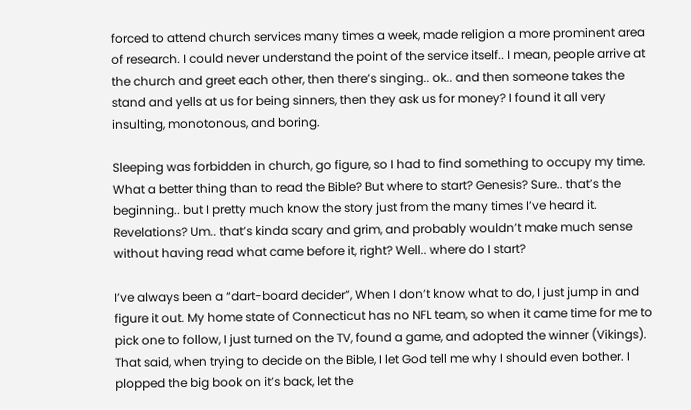forced to attend church services many times a week, made religion a more prominent area of research. I could never understand the point of the service itself.. I mean, people arrive at the church and greet each other, then there’s singing.. ok.. and then someone takes the stand and yells at us for being sinners, then they ask us for money? I found it all very insulting, monotonous, and boring.

Sleeping was forbidden in church, go figure, so I had to find something to occupy my time. What a better thing than to read the Bible? But where to start? Genesis? Sure.. that’s the beginning.. but I pretty much know the story just from the many times I’ve heard it. Revelations? Um.. that’s kinda scary and grim, and probably wouldn’t make much sense without having read what came before it, right? Well.. where do I start?

I’ve always been a “dart-board decider”, When I don’t know what to do, I just jump in and figure it out. My home state of Connecticut has no NFL team, so when it came time for me to pick one to follow, I just turned on the TV, found a game, and adopted the winner (Vikings). That said, when trying to decide on the Bible, I let God tell me why I should even bother. I plopped the big book on it’s back, let the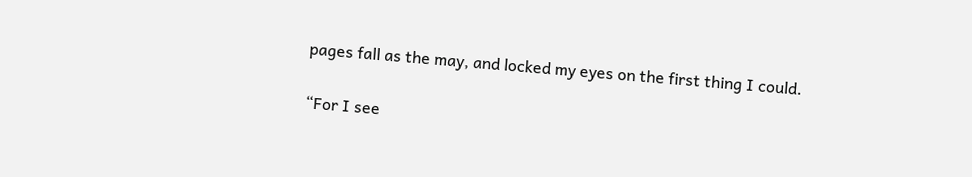pages fall as the may, and locked my eyes on the first thing I could.

“For I see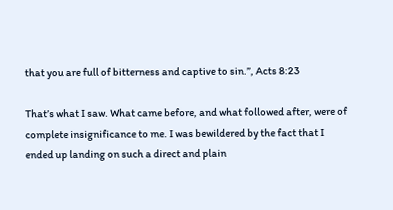that you are full of bitterness and captive to sin.”, Acts 8:23

That’s what I saw. What came before, and what followed after, were of complete insignificance to me. I was bewildered by the fact that I ended up landing on such a direct and plain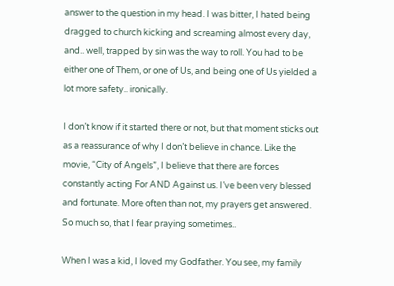answer to the question in my head. I was bitter, I hated being dragged to church kicking and screaming almost every day, and.. well, trapped by sin was the way to roll. You had to be either one of Them, or one of Us, and being one of Us yielded a lot more safety.. ironically.

I don’t know if it started there or not, but that moment sticks out as a reassurance of why I don’t believe in chance. Like the movie, “City of Angels”, I believe that there are forces constantly acting For AND Against us. I’ve been very blessed and fortunate. More often than not, my prayers get answered. So much so, that I fear praying sometimes..

When I was a kid, I loved my Godfather. You see, my family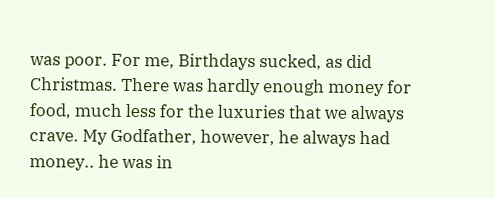was poor. For me, Birthdays sucked, as did Christmas. There was hardly enough money for food, much less for the luxuries that we always crave. My Godfather, however, he always had money.. he was in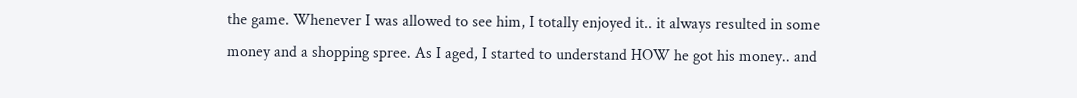the game. Whenever I was allowed to see him, I totally enjoyed it.. it always resulted in some money and a shopping spree. As I aged, I started to understand HOW he got his money.. and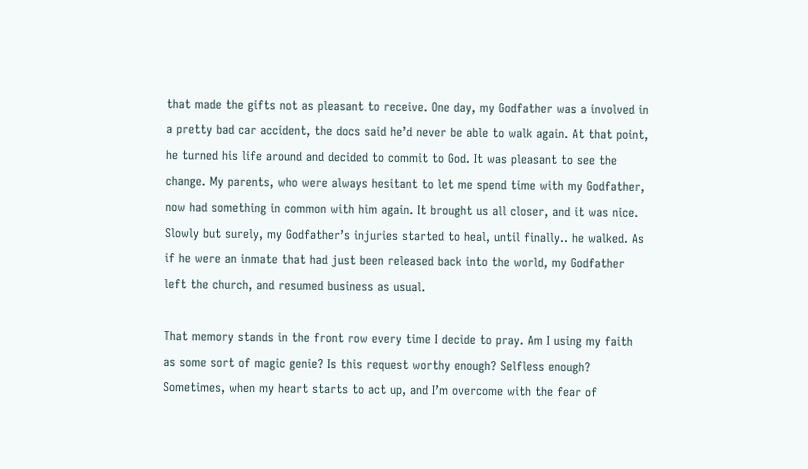that made the gifts not as pleasant to receive. One day, my Godfather was a involved in a pretty bad car accident, the docs said he’d never be able to walk again. At that point, he turned his life around and decided to commit to God. It was pleasant to see the change. My parents, who were always hesitant to let me spend time with my Godfather, now had something in common with him again. It brought us all closer, and it was nice. Slowly but surely, my Godfather’s injuries started to heal, until finally.. he walked. As if he were an inmate that had just been released back into the world, my Godfather left the church, and resumed business as usual.

That memory stands in the front row every time I decide to pray. Am I using my faith as some sort of magic genie? Is this request worthy enough? Selfless enough? Sometimes, when my heart starts to act up, and I’m overcome with the fear of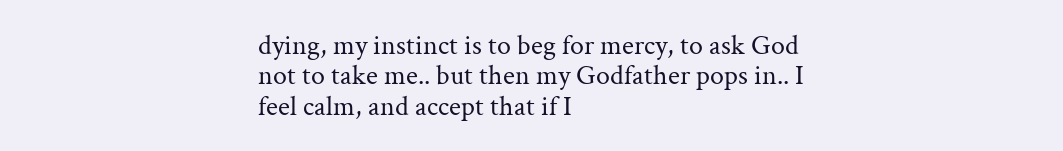dying, my instinct is to beg for mercy, to ask God not to take me.. but then my Godfather pops in.. I feel calm, and accept that if I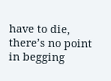have to die, there’s no point in begging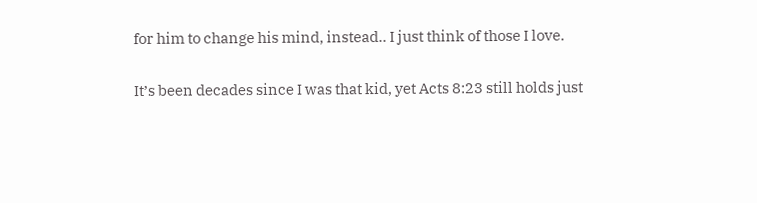for him to change his mind, instead.. I just think of those I love.

It’s been decades since I was that kid, yet Acts 8:23 still holds just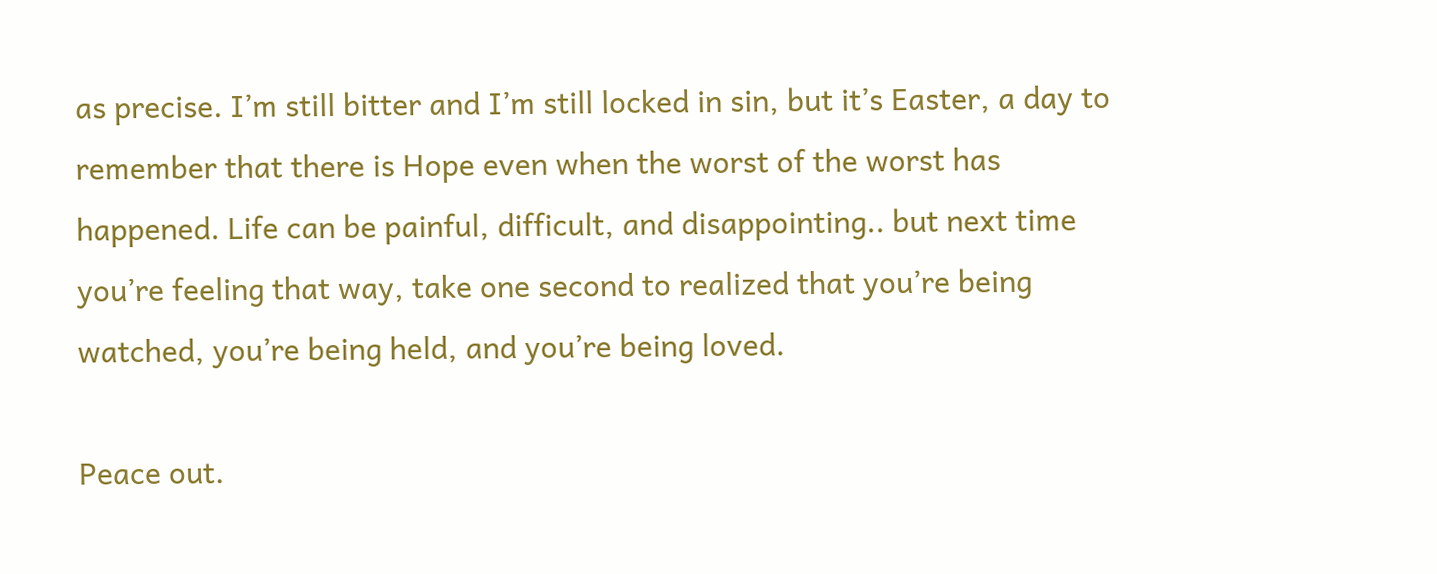as precise. I’m still bitter and I’m still locked in sin, but it’s Easter, a day to remember that there is Hope even when the worst of the worst has happened. Life can be painful, difficult, and disappointing.. but next time you’re feeling that way, take one second to realized that you’re being watched, you’re being held, and you’re being loved.

Peace out.